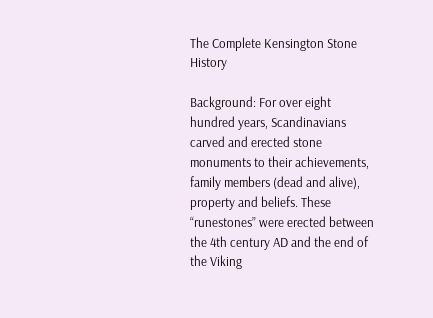The Complete Kensington Stone History

Background: For over eight hundred years, Scandinavians carved and erected stone monuments to their achievements, family members (dead and alive), property and beliefs. These “runestones” were erected between the 4th century AD and the end of the Viking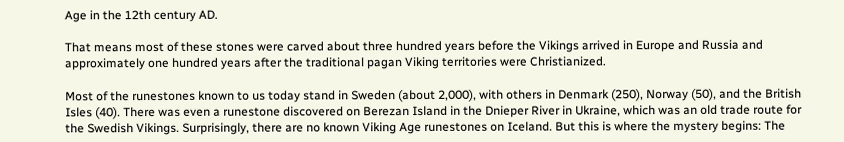Age in the 12th century AD.

That means most of these stones were carved about three hundred years before the Vikings arrived in Europe and Russia and approximately one hundred years after the traditional pagan Viking territories were Christianized.

Most of the runestones known to us today stand in Sweden (about 2,000), with others in Denmark (250), Norway (50), and the British Isles (40). There was even a runestone discovered on Berezan Island in the Dnieper River in Ukraine, which was an old trade route for the Swedish Vikings. Surprisingly, there are no known Viking Age runestones on Iceland. But this is where the mystery begins: The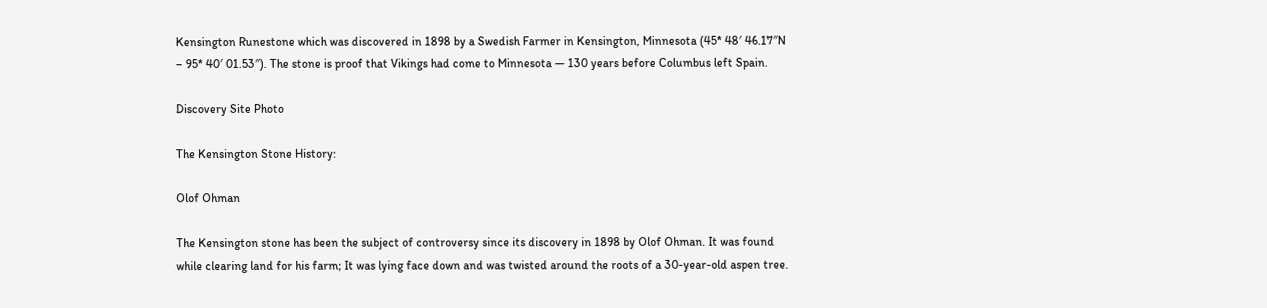Kensington Runestone which was discovered in 1898 by a Swedish Farmer in Kensington, Minnesota (45* 48′ 46.17″N – 95* 40′ 01.53″). The stone is proof that Vikings had come to Minnesota — 130 years before Columbus left Spain.

Discovery Site Photo

The Kensington Stone History:

Olof Ohman

The Kensington stone has been the subject of controversy since its discovery in 1898 by Olof Ohman. It was found while clearing land for his farm; It was lying face down and was twisted around the roots of a 30-year-old aspen tree.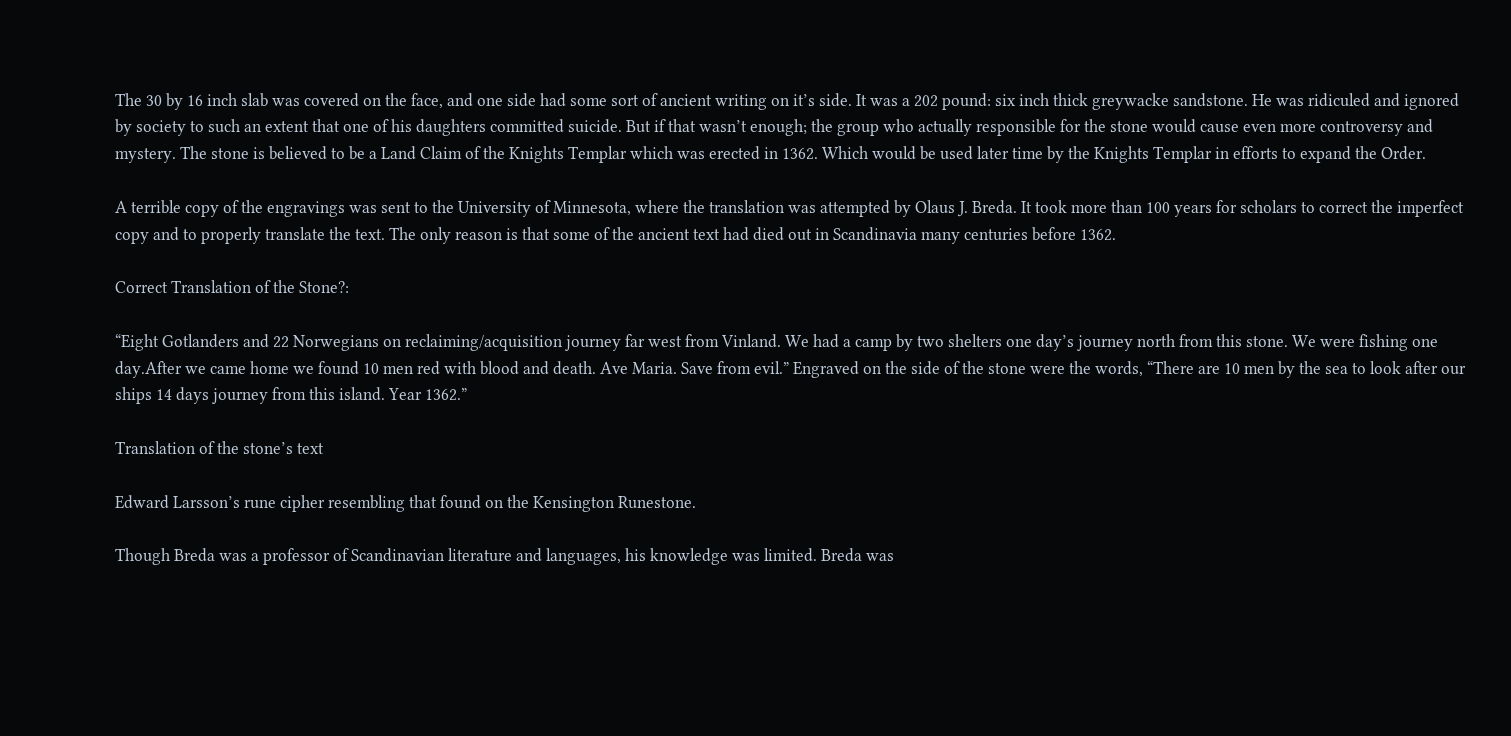The 30 by 16 inch slab was covered on the face, and one side had some sort of ancient writing on it’s side. It was a 202 pound: six inch thick greywacke sandstone. He was ridiculed and ignored by society to such an extent that one of his daughters committed suicide. But if that wasn’t enough; the group who actually responsible for the stone would cause even more controversy and mystery. The stone is believed to be a Land Claim of the Knights Templar which was erected in 1362. Which would be used later time by the Knights Templar in efforts to expand the Order.

A terrible copy of the engravings was sent to the University of Minnesota, where the translation was attempted by Olaus J. Breda. It took more than 100 years for scholars to correct the imperfect copy and to properly translate the text. The only reason is that some of the ancient text had died out in Scandinavia many centuries before 1362.

Correct Translation of the Stone?:

“Eight Gotlanders and 22 Norwegians on reclaiming/acquisition journey far west from Vinland. We had a camp by two shelters one day’s journey north from this stone. We were fishing one day.After we came home we found 10 men red with blood and death. Ave Maria. Save from evil.” Engraved on the side of the stone were the words, “There are 10 men by the sea to look after our ships 14 days journey from this island. Year 1362.”

Translation of the stone’s text

Edward Larsson’s rune cipher resembling that found on the Kensington Runestone.

Though Breda was a professor of Scandinavian literature and languages, his knowledge was limited. Breda was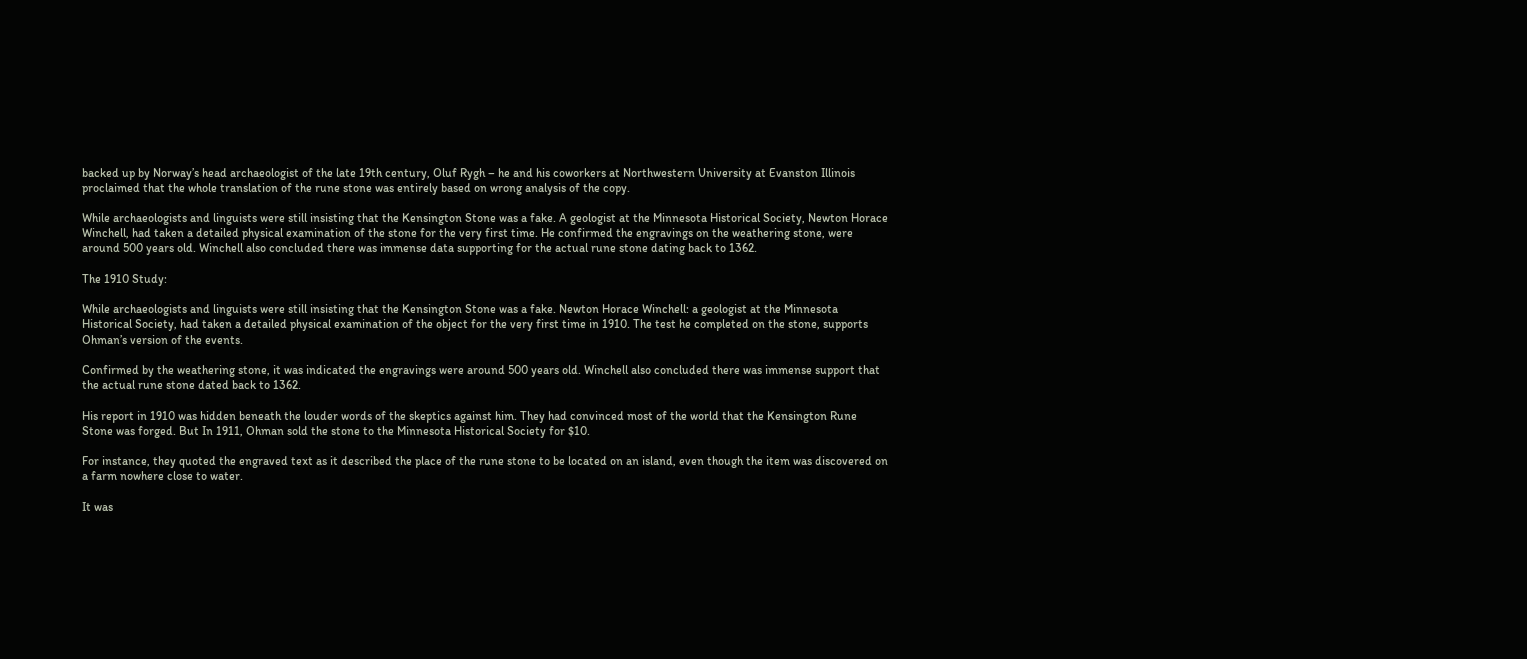backed up by Norway’s head archaeologist of the late 19th century, Oluf Rygh – he and his coworkers at Northwestern University at Evanston Illinois proclaimed that the whole translation of the rune stone was entirely based on wrong analysis of the copy.

While archaeologists and linguists were still insisting that the Kensington Stone was a fake. A geologist at the Minnesota Historical Society, Newton Horace Winchell, had taken a detailed physical examination of the stone for the very first time. He confirmed the engravings on the weathering stone, were around 500 years old. Winchell also concluded there was immense data supporting for the actual rune stone dating back to 1362.

The 1910 Study:

While archaeologists and linguists were still insisting that the Kensington Stone was a fake. Newton Horace Winchell: a geologist at the Minnesota Historical Society, had taken a detailed physical examination of the object for the very first time in 1910. The test he completed on the stone, supports Ohman’s version of the events.

Confirmed by the weathering stone, it was indicated the engravings were around 500 years old. Winchell also concluded there was immense support that the actual rune stone dated back to 1362.

His report in 1910 was hidden beneath the louder words of the skeptics against him. They had convinced most of the world that the Kensington Rune Stone was forged. But In 1911, Ohman sold the stone to the Minnesota Historical Society for $10.

For instance, they quoted the engraved text as it described the place of the rune stone to be located on an island, even though the item was discovered on a farm nowhere close to water.

It was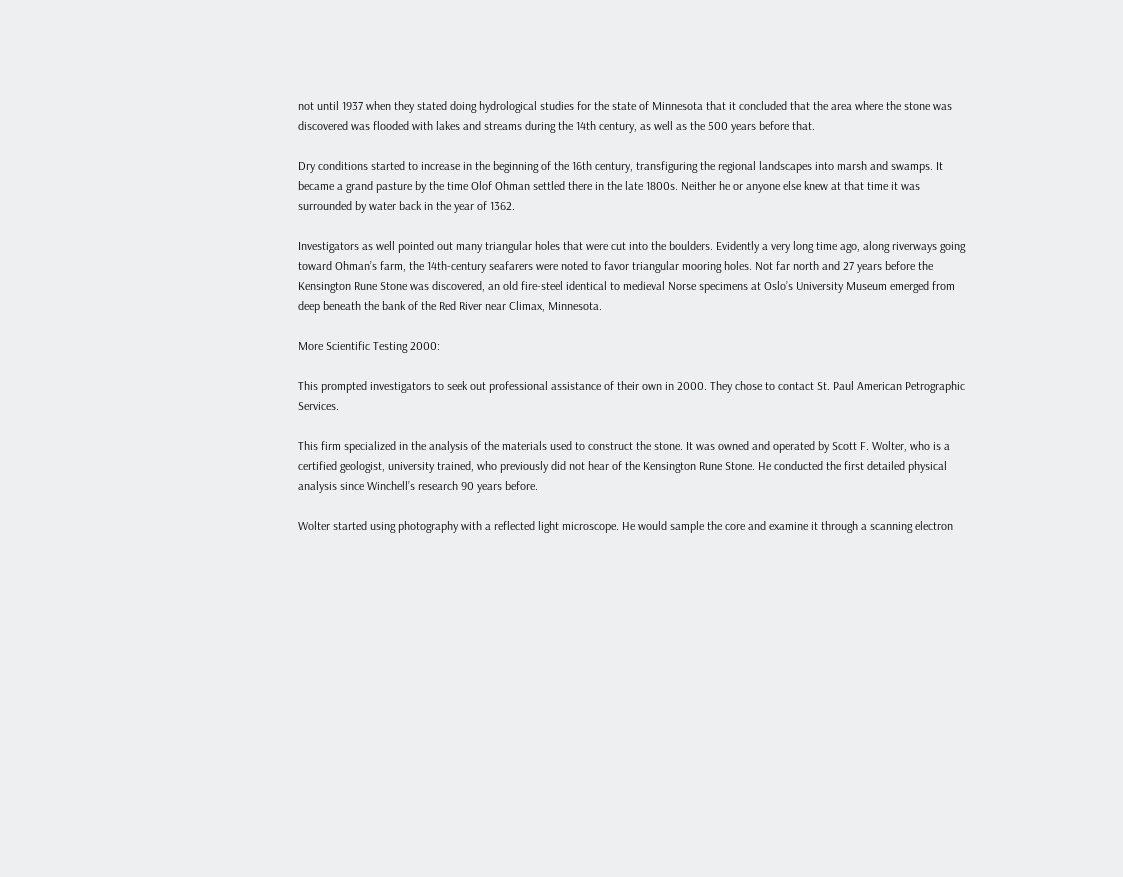not until 1937 when they stated doing hydrological studies for the state of Minnesota that it concluded that the area where the stone was discovered was flooded with lakes and streams during the 14th century, as well as the 500 years before that.

Dry conditions started to increase in the beginning of the 16th century, transfiguring the regional landscapes into marsh and swamps. It became a grand pasture by the time Olof Ohman settled there in the late 1800s. Neither he or anyone else knew at that time it was surrounded by water back in the year of 1362.

Investigators as well pointed out many triangular holes that were cut into the boulders. Evidently a very long time ago, along riverways going toward Ohman’s farm, the 14th-century seafarers were noted to favor triangular mooring holes. Not far north and 27 years before the Kensington Rune Stone was discovered, an old fire-steel identical to medieval Norse specimens at Oslo’s University Museum emerged from deep beneath the bank of the Red River near Climax, Minnesota.

More Scientific Testing 2000:

This prompted investigators to seek out professional assistance of their own in 2000. They chose to contact St. Paul American Petrographic Services.

This firm specialized in the analysis of the materials used to construct the stone. It was owned and operated by Scott F. Wolter, who is a certified geologist, university trained, who previously did not hear of the Kensington Rune Stone. He conducted the first detailed physical analysis since Winchell’s research 90 years before.

Wolter started using photography with a reflected light microscope. He would sample the core and examine it through a scanning electron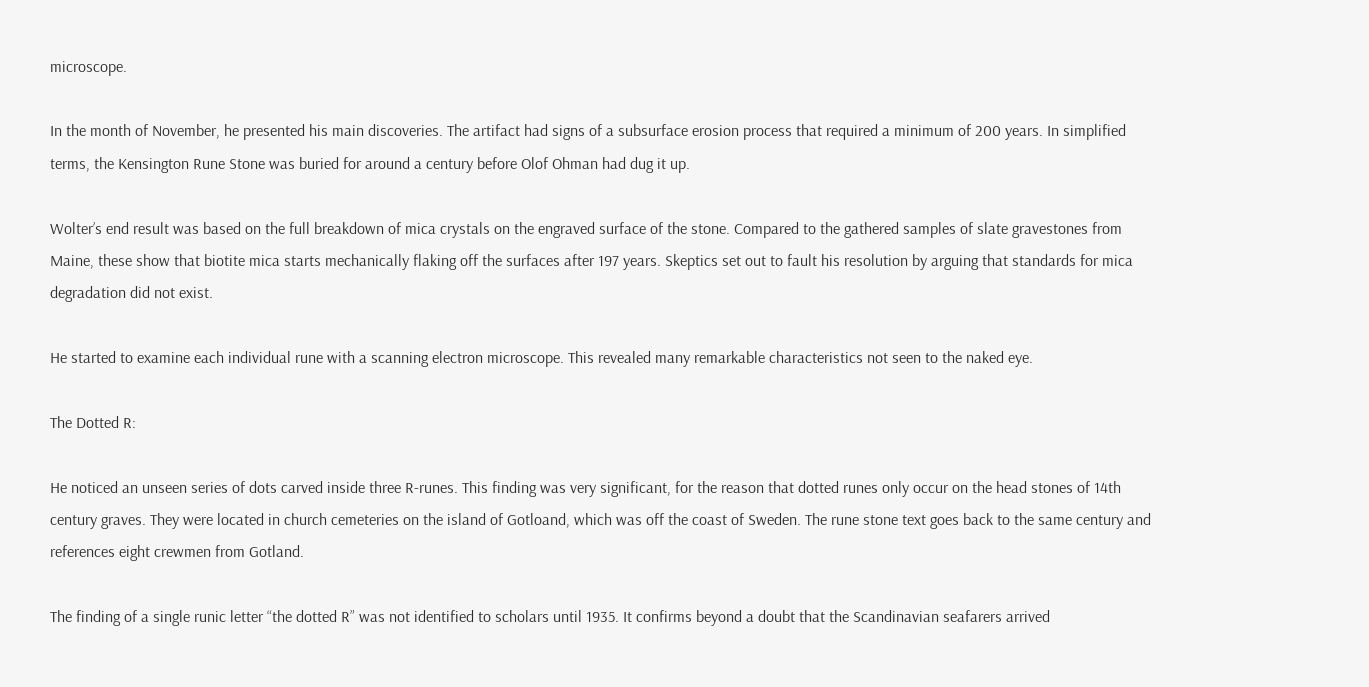microscope.

In the month of November, he presented his main discoveries. The artifact had signs of a subsurface erosion process that required a minimum of 200 years. In simplified terms, the Kensington Rune Stone was buried for around a century before Olof Ohman had dug it up.

Wolter’s end result was based on the full breakdown of mica crystals on the engraved surface of the stone. Compared to the gathered samples of slate gravestones from Maine, these show that biotite mica starts mechanically flaking off the surfaces after 197 years. Skeptics set out to fault his resolution by arguing that standards for mica degradation did not exist.

He started to examine each individual rune with a scanning electron microscope. This revealed many remarkable characteristics not seen to the naked eye.

The Dotted R:

He noticed an unseen series of dots carved inside three R-runes. This finding was very significant, for the reason that dotted runes only occur on the head stones of 14th century graves. They were located in church cemeteries on the island of Gotloand, which was off the coast of Sweden. The rune stone text goes back to the same century and references eight crewmen from Gotland.

The finding of a single runic letter “the dotted R” was not identified to scholars until 1935. It confirms beyond a doubt that the Scandinavian seafarers arrived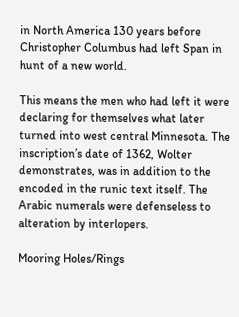in North America 130 years before Christopher Columbus had left Span in hunt of a new world.

This means the men who had left it were declaring for themselves what later turned into west central Minnesota. The inscription’s date of 1362, Wolter demonstrates, was in addition to the encoded in the runic text itself. The Arabic numerals were defenseless to alteration by interlopers.

Mooring Holes/Rings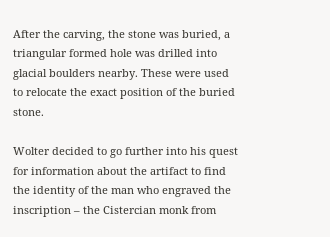After the carving, the stone was buried, a triangular formed hole was drilled into glacial boulders nearby. These were used to relocate the exact position of the buried stone.

Wolter decided to go further into his quest for information about the artifact to find the identity of the man who engraved the inscription – the Cistercian monk from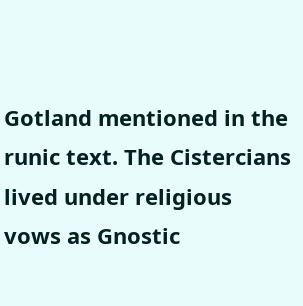Gotland mentioned in the runic text. The Cistercians lived under religious vows as Gnostic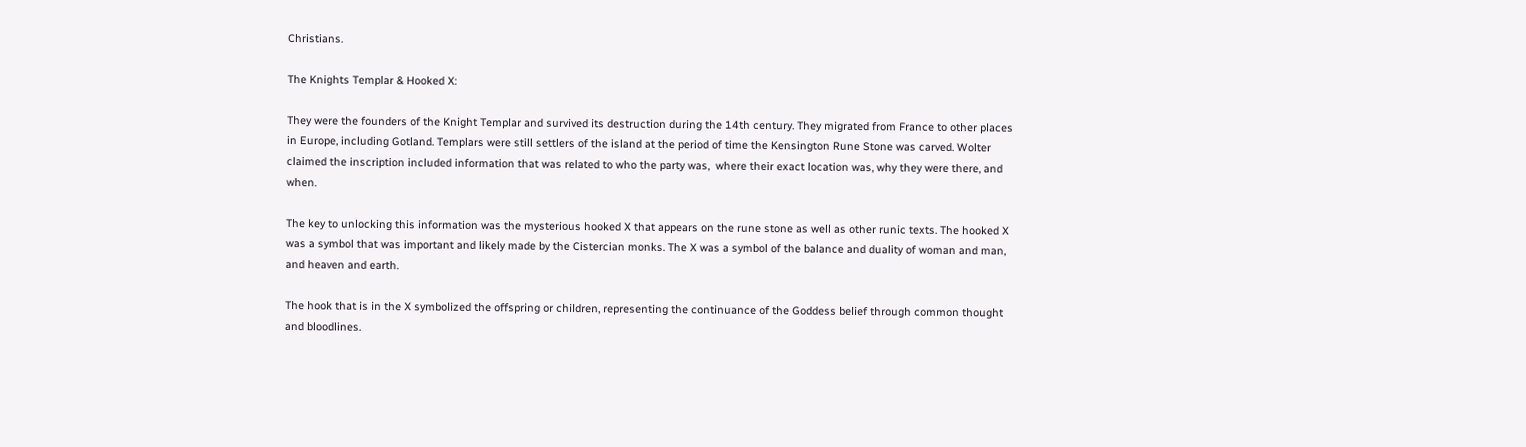Christians.

The Knights Templar & Hooked X:

They were the founders of the Knight Templar and survived its destruction during the 14th century. They migrated from France to other places in Europe, including Gotland. Templars were still settlers of the island at the period of time the Kensington Rune Stone was carved. Wolter claimed the inscription included information that was related to who the party was,  where their exact location was, why they were there, and when.

The key to unlocking this information was the mysterious hooked X that appears on the rune stone as well as other runic texts. The hooked X was a symbol that was important and likely made by the Cistercian monks. The X was a symbol of the balance and duality of woman and man, and heaven and earth.

The hook that is in the X symbolized the offspring or children, representing the continuance of the Goddess belief through common thought and bloodlines.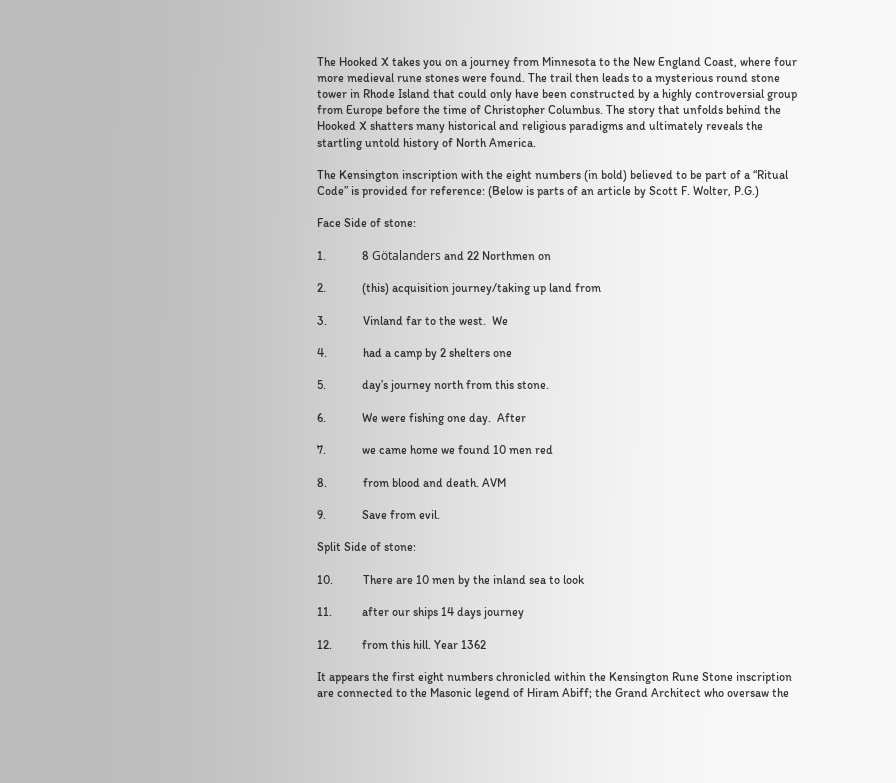The Hooked X takes you on a journey from Minnesota to the New England Coast, where four more medieval rune stones were found. The trail then leads to a mysterious round stone tower in Rhode Island that could only have been constructed by a highly controversial group from Europe before the time of Christopher Columbus. The story that unfolds behind the Hooked X shatters many historical and religious paradigms and ultimately reveals the startling untold history of North America.

The Kensington inscription with the eight numbers (in bold) believed to be part of a “Ritual Code” is provided for reference: (Below is parts of an article by Scott F. Wolter, P.G.)

Face Side of stone:

1.            8 Götalanders and 22 Northmen on

2.            (this) acquisition journey/taking up land from

3.            Vinland far to the west.  We

4.            had a camp by 2 shelters one

5.            day’s journey north from this stone.

6.            We were fishing one day.  After

7.            we came home we found 10 men red

8.            from blood and death. AVM

9.            Save from evil.

Split Side of stone:

10.          There are 10 men by the inland sea to look

11.          after our ships 14 days journey

12.          from this hill. Year 1362

It appears the first eight numbers chronicled within the Kensington Rune Stone inscription are connected to the Masonic legend of Hiram Abiff; the Grand Architect who oversaw the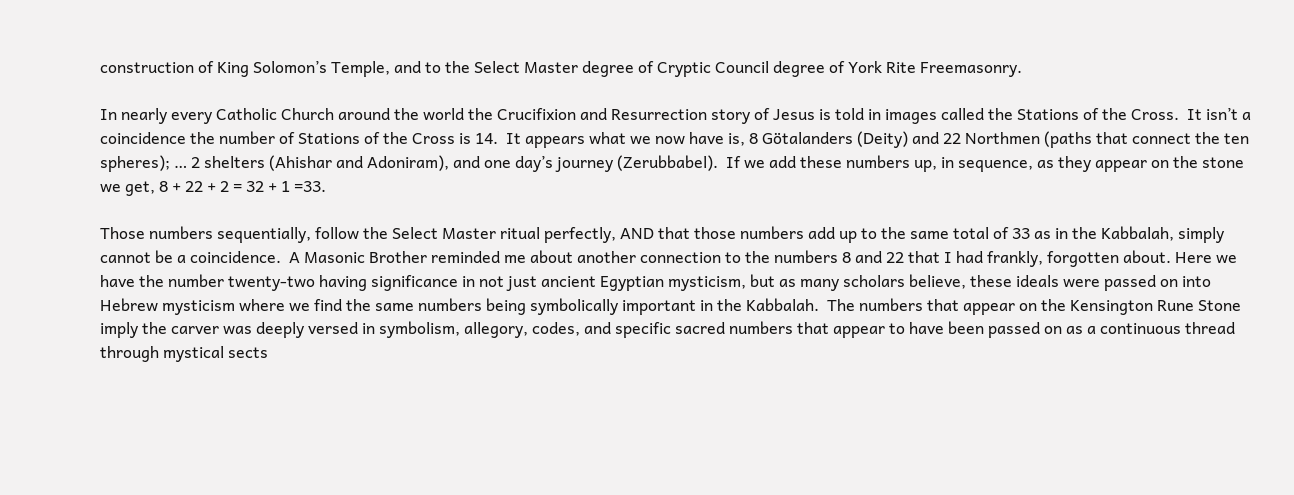construction of King Solomon’s Temple, and to the Select Master degree of Cryptic Council degree of York Rite Freemasonry.

In nearly every Catholic Church around the world the Crucifixion and Resurrection story of Jesus is told in images called the Stations of the Cross.  It isn’t a coincidence the number of Stations of the Cross is 14.  It appears what we now have is, 8 Götalanders (Deity) and 22 Northmen (paths that connect the ten spheres); … 2 shelters (Ahishar and Adoniram), and one day’s journey (Zerubbabel).  If we add these numbers up, in sequence, as they appear on the stone we get, 8 + 22 + 2 = 32 + 1 =33.

Those numbers sequentially, follow the Select Master ritual perfectly, AND that those numbers add up to the same total of 33 as in the Kabbalah, simply cannot be a coincidence.  A Masonic Brother reminded me about another connection to the numbers 8 and 22 that I had frankly, forgotten about. Here we have the number twenty-two having significance in not just ancient Egyptian mysticism, but as many scholars believe, these ideals were passed on into Hebrew mysticism where we find the same numbers being symbolically important in the Kabbalah.  The numbers that appear on the Kensington Rune Stone imply the carver was deeply versed in symbolism, allegory, codes, and specific sacred numbers that appear to have been passed on as a continuous thread through mystical sects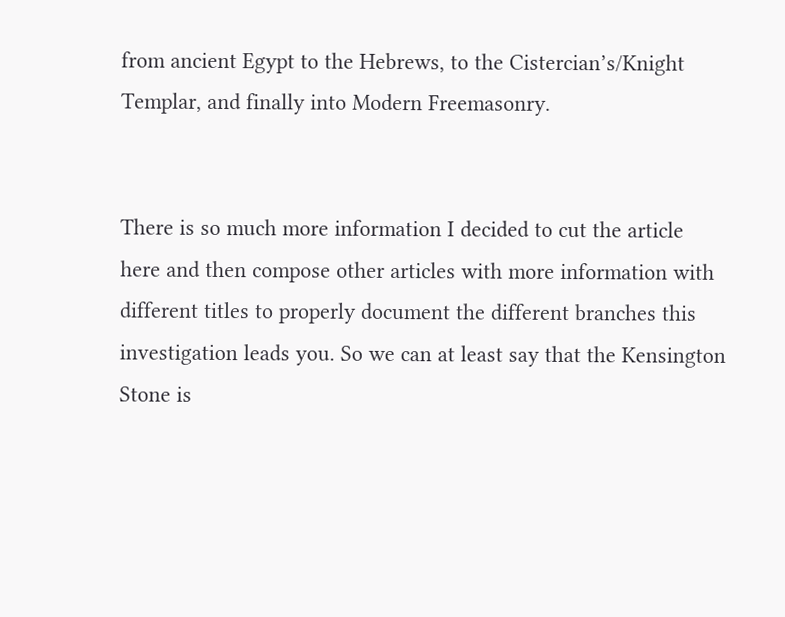from ancient Egypt to the Hebrews, to the Cistercian’s/Knight Templar, and finally into Modern Freemasonry.


There is so much more information I decided to cut the article here and then compose other articles with more information with different titles to properly document the different branches this investigation leads you. So we can at least say that the Kensington Stone is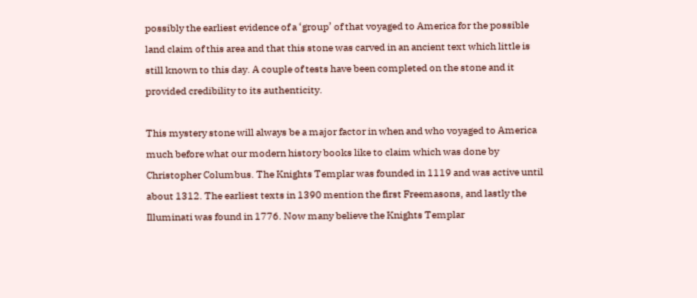possibly the earliest evidence of a ‘group’ of that voyaged to America for the possible land claim of this area and that this stone was carved in an ancient text which little is still known to this day. A couple of tests have been completed on the stone and it provided credibility to its authenticity.

This mystery stone will always be a major factor in when and who voyaged to America much before what our modern history books like to claim which was done by Christopher Columbus. The Knights Templar was founded in 1119 and was active until about 1312. The earliest texts in 1390 mention the first Freemasons, and lastly the Illuminati was found in 1776. Now many believe the Knights Templar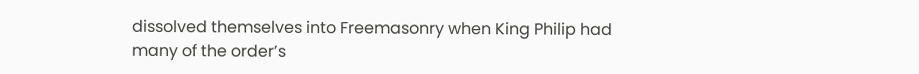dissolved themselves into Freemasonry when King Philip had many of the order’s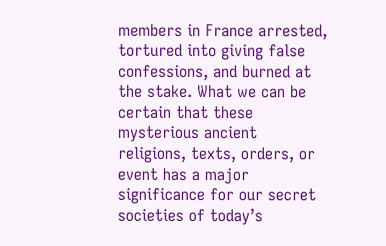members in France arrested, tortured into giving false confessions, and burned at the stake. What we can be certain that these mysterious ancient religions, texts, orders, or event has a major significance for our secret societies of today’s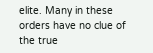elite. Many in these orders have no clue of the true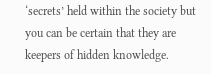‘secrets’ held within the society but you can be certain that they are keepers of hidden knowledge.